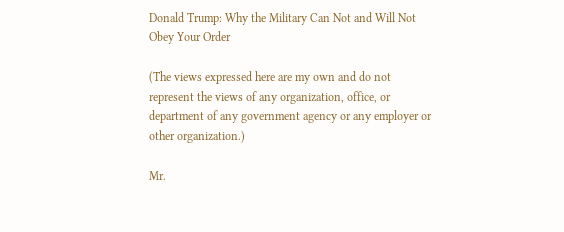Donald Trump: Why the Military Can Not and Will Not Obey Your Order

(The views expressed here are my own and do not represent the views of any organization, office, or department of any government agency or any employer or other organization.)

Mr.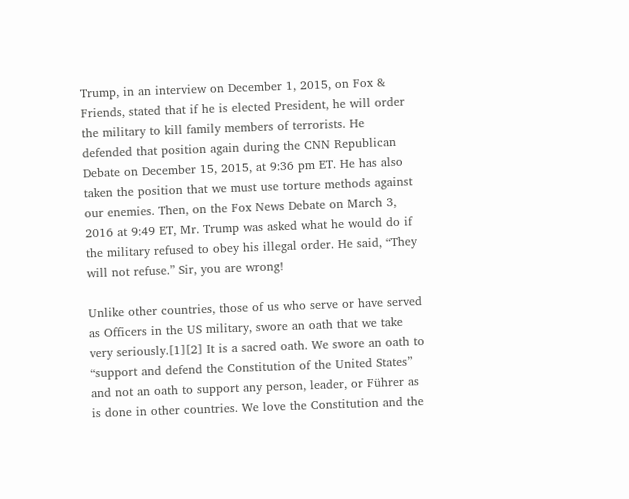Trump, in an interview on December 1, 2015, on Fox & Friends, stated that if he is elected President, he will order the military to kill family members of terrorists. He defended that position again during the CNN Republican Debate on December 15, 2015, at 9:36 pm ET. He has also taken the position that we must use torture methods against our enemies. Then, on the Fox News Debate on March 3, 2016 at 9:49 ET, Mr. Trump was asked what he would do if the military refused to obey his illegal order. He said, “They will not refuse.” Sir, you are wrong!

Unlike other countries, those of us who serve or have served as Officers in the US military, swore an oath that we take very seriously.[1][2] It is a sacred oath. We swore an oath to “support and defend the Constitution of the United States” and not an oath to support any person, leader, or Führer as is done in other countries. We love the Constitution and the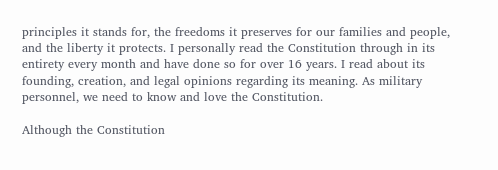principles it stands for, the freedoms it preserves for our families and people, and the liberty it protects. I personally read the Constitution through in its entirety every month and have done so for over 16 years. I read about its founding, creation, and legal opinions regarding its meaning. As military personnel, we need to know and love the Constitution.

Although the Constitution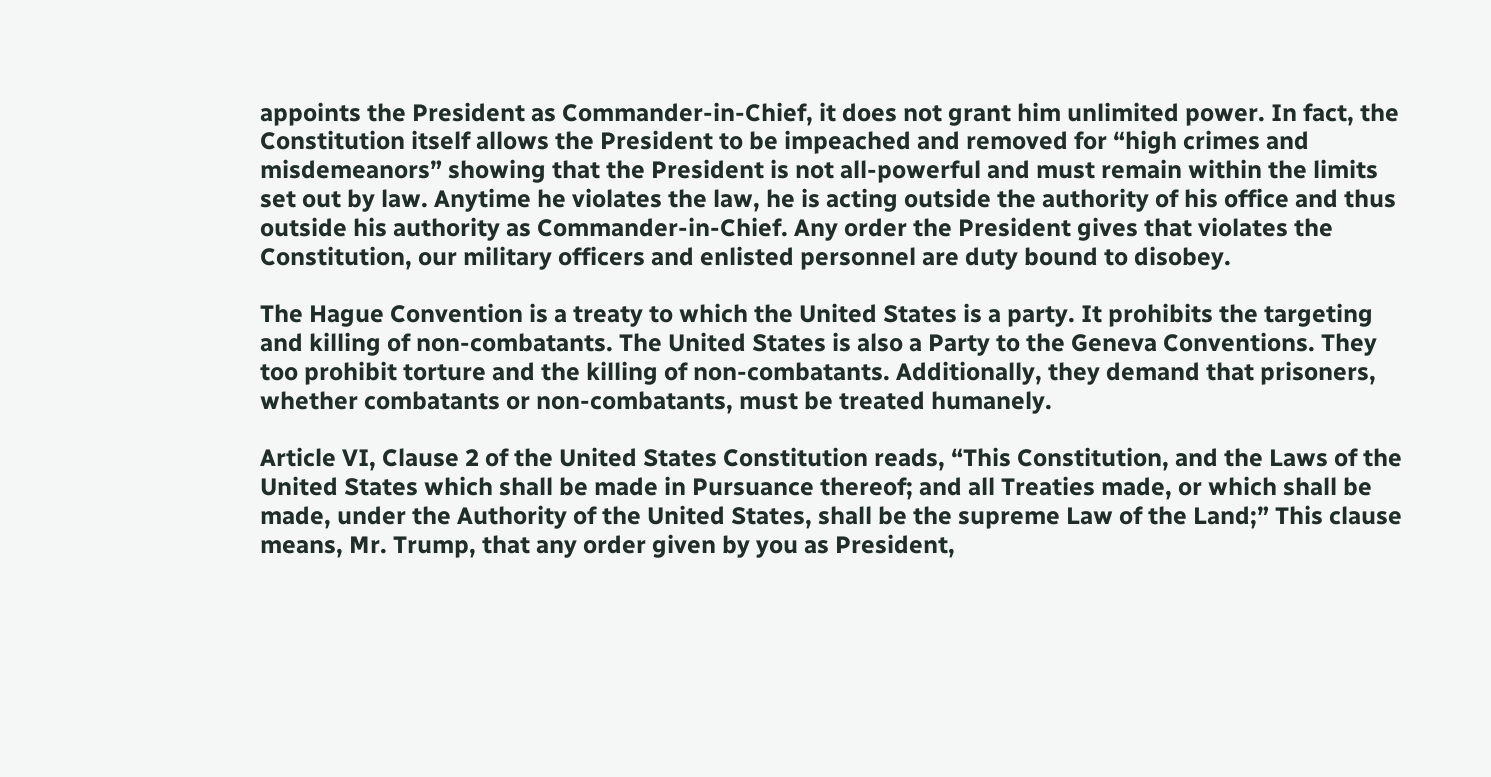appoints the President as Commander-in-Chief, it does not grant him unlimited power. In fact, the Constitution itself allows the President to be impeached and removed for “high crimes and misdemeanors” showing that the President is not all-powerful and must remain within the limits set out by law. Anytime he violates the law, he is acting outside the authority of his office and thus outside his authority as Commander-in-Chief. Any order the President gives that violates the Constitution, our military officers and enlisted personnel are duty bound to disobey.

The Hague Convention is a treaty to which the United States is a party. It prohibits the targeting and killing of non-combatants. The United States is also a Party to the Geneva Conventions. They too prohibit torture and the killing of non-combatants. Additionally, they demand that prisoners, whether combatants or non-combatants, must be treated humanely.

Article VI, Clause 2 of the United States Constitution reads, “This Constitution, and the Laws of the United States which shall be made in Pursuance thereof; and all Treaties made, or which shall be made, under the Authority of the United States, shall be the supreme Law of the Land;” This clause means, Mr. Trump, that any order given by you as President,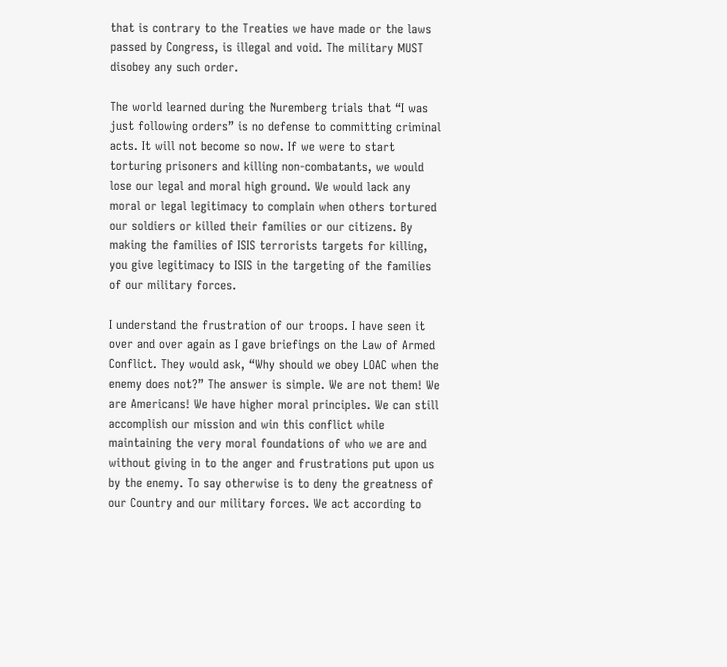that is contrary to the Treaties we have made or the laws passed by Congress, is illegal and void. The military MUST disobey any such order.

The world learned during the Nuremberg trials that “I was just following orders” is no defense to committing criminal acts. It will not become so now. If we were to start torturing prisoners and killing non-combatants, we would lose our legal and moral high ground. We would lack any moral or legal legitimacy to complain when others tortured our soldiers or killed their families or our citizens. By making the families of ISIS terrorists targets for killing, you give legitimacy to ISIS in the targeting of the families of our military forces.

I understand the frustration of our troops. I have seen it over and over again as I gave briefings on the Law of Armed Conflict. They would ask, “Why should we obey LOAC when the enemy does not?” The answer is simple. We are not them! We are Americans! We have higher moral principles. We can still accomplish our mission and win this conflict while maintaining the very moral foundations of who we are and without giving in to the anger and frustrations put upon us by the enemy. To say otherwise is to deny the greatness of our Country and our military forces. We act according to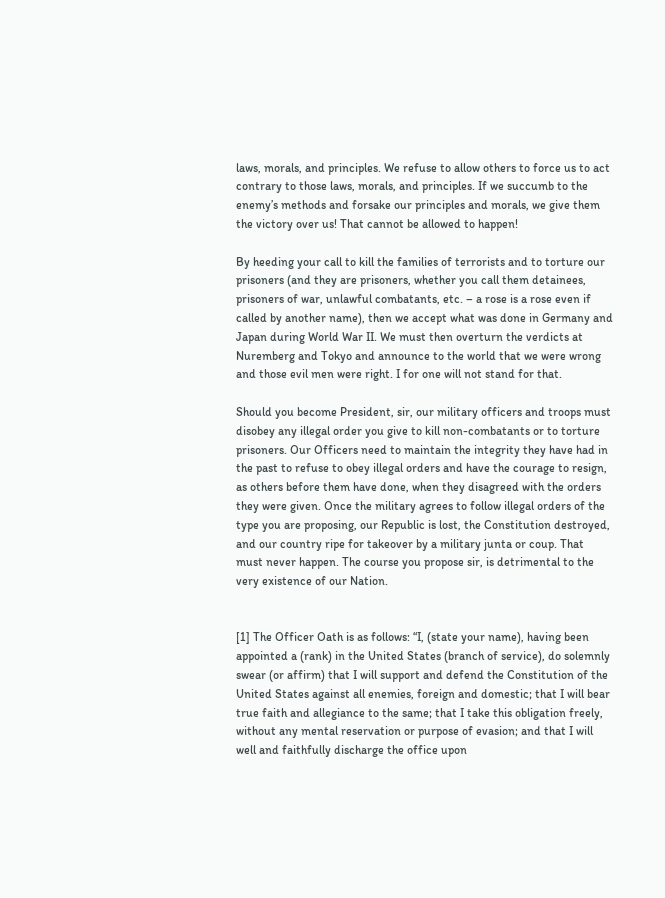laws, morals, and principles. We refuse to allow others to force us to act contrary to those laws, morals, and principles. If we succumb to the enemy’s methods and forsake our principles and morals, we give them the victory over us! That cannot be allowed to happen!

By heeding your call to kill the families of terrorists and to torture our prisoners (and they are prisoners, whether you call them detainees, prisoners of war, unlawful combatants, etc. – a rose is a rose even if called by another name), then we accept what was done in Germany and Japan during World War II. We must then overturn the verdicts at Nuremberg and Tokyo and announce to the world that we were wrong and those evil men were right. I for one will not stand for that.

Should you become President, sir, our military officers and troops must disobey any illegal order you give to kill non-combatants or to torture prisoners. Our Officers need to maintain the integrity they have had in the past to refuse to obey illegal orders and have the courage to resign, as others before them have done, when they disagreed with the orders they were given. Once the military agrees to follow illegal orders of the type you are proposing, our Republic is lost, the Constitution destroyed, and our country ripe for takeover by a military junta or coup. That must never happen. The course you propose sir, is detrimental to the very existence of our Nation.


[1] The Officer Oath is as follows: “I, (state your name), having been appointed a (rank) in the United States (branch of service), do solemnly swear (or affirm) that I will support and defend the Constitution of the United States against all enemies, foreign and domestic; that I will bear true faith and allegiance to the same; that I take this obligation freely, without any mental reservation or purpose of evasion; and that I will well and faithfully discharge the office upon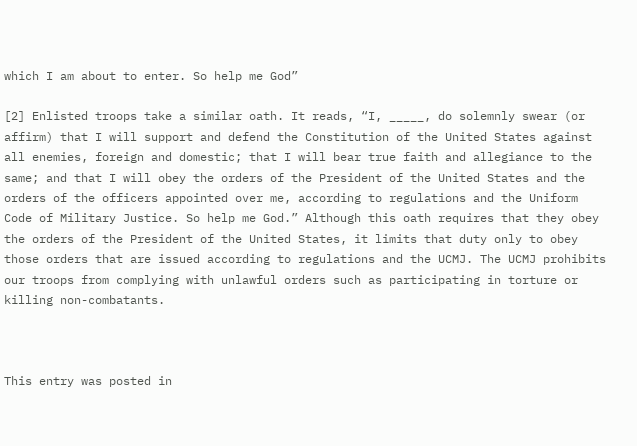which I am about to enter. So help me God”

[2] Enlisted troops take a similar oath. It reads, “I, _____, do solemnly swear (or affirm) that I will support and defend the Constitution of the United States against all enemies, foreign and domestic; that I will bear true faith and allegiance to the same; and that I will obey the orders of the President of the United States and the orders of the officers appointed over me, according to regulations and the Uniform Code of Military Justice. So help me God.” Although this oath requires that they obey the orders of the President of the United States, it limits that duty only to obey those orders that are issued according to regulations and the UCMJ. The UCMJ prohibits our troops from complying with unlawful orders such as participating in torture or killing non-combatants.



This entry was posted in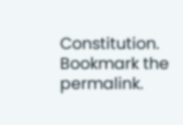Constitution. Bookmark the permalink.